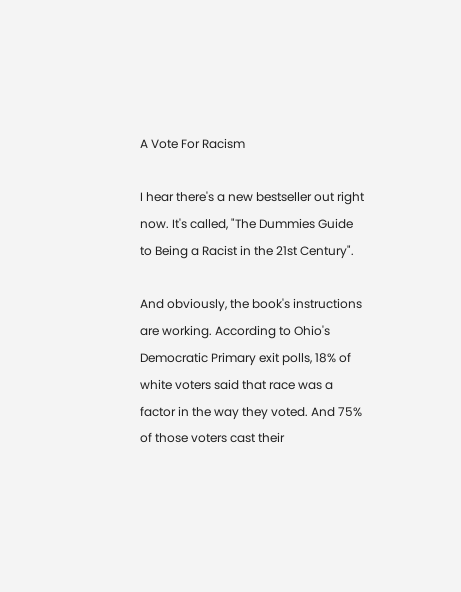A Vote For Racism

I hear there's a new bestseller out right now. It's called, "The Dummies Guide to Being a Racist in the 21st Century".

And obviously, the book's instructions are working. According to Ohio's Democratic Primary exit polls, 18% of white voters said that race was a factor in the way they voted. And 75% of those voters cast their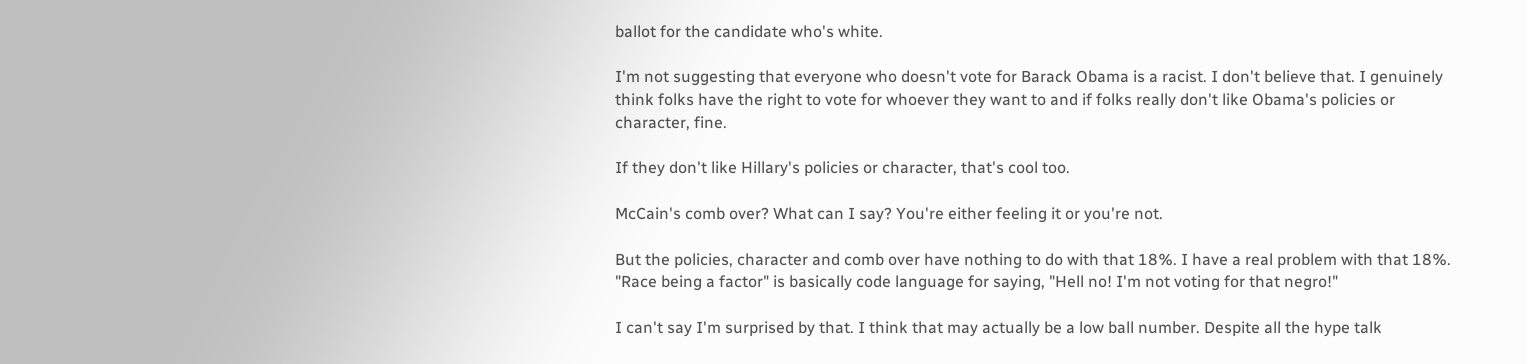ballot for the candidate who's white.

I'm not suggesting that everyone who doesn't vote for Barack Obama is a racist. I don't believe that. I genuinely think folks have the right to vote for whoever they want to and if folks really don't like Obama's policies or character, fine.

If they don't like Hillary's policies or character, that's cool too.

McCain's comb over? What can I say? You're either feeling it or you're not.

But the policies, character and comb over have nothing to do with that 18%. I have a real problem with that 18%. "Race being a factor" is basically code language for saying, "Hell no! I'm not voting for that negro!"

I can't say I'm surprised by that. I think that may actually be a low ball number. Despite all the hype talk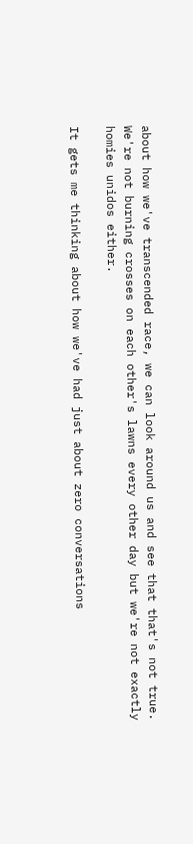about how we've transcended race, we can look around us and see that that's not true. We're not burning crosses on each other's lawns every other day but we're not exactly homies unidos either.

It gets me thinking about how we've had just about zero conversations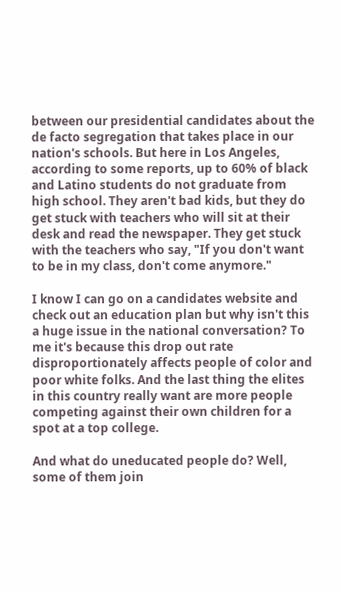between our presidential candidates about the de facto segregation that takes place in our nation's schools. But here in Los Angeles, according to some reports, up to 60% of black and Latino students do not graduate from high school. They aren't bad kids, but they do get stuck with teachers who will sit at their desk and read the newspaper. They get stuck with the teachers who say, "If you don't want to be in my class, don't come anymore."

I know I can go on a candidates website and check out an education plan but why isn't this a huge issue in the national conversation? To me it's because this drop out rate disproportionately affects people of color and poor white folks. And the last thing the elites in this country really want are more people competing against their own children for a spot at a top college.

And what do uneducated people do? Well, some of them join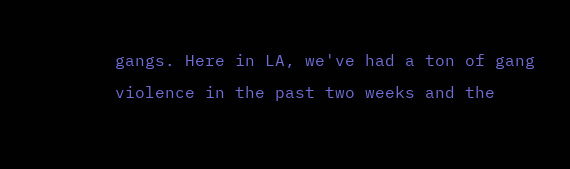gangs. Here in LA, we've had a ton of gang violence in the past two weeks and the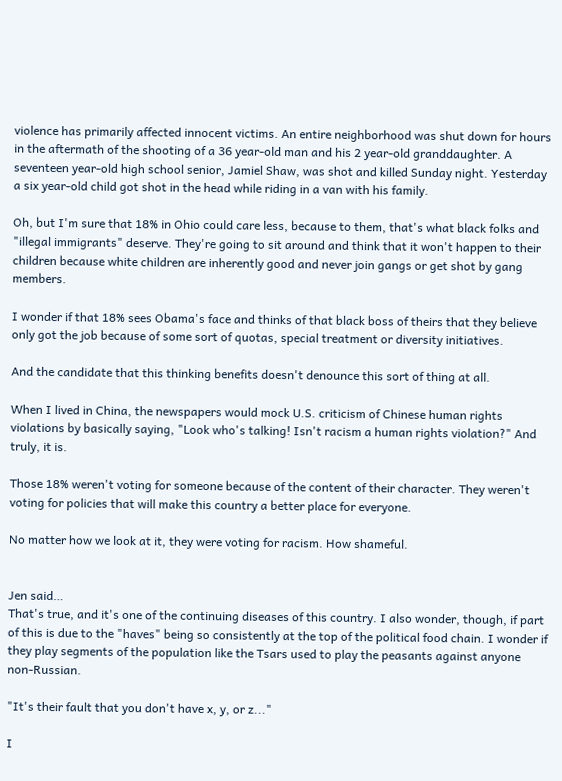violence has primarily affected innocent victims. An entire neighborhood was shut down for hours in the aftermath of the shooting of a 36 year-old man and his 2 year-old granddaughter. A seventeen year-old high school senior, Jamiel Shaw, was shot and killed Sunday night. Yesterday a six year-old child got shot in the head while riding in a van with his family.

Oh, but I'm sure that 18% in Ohio could care less, because to them, that's what black folks and "illegal immigrants" deserve. They're going to sit around and think that it won't happen to their children because white children are inherently good and never join gangs or get shot by gang members.

I wonder if that 18% sees Obama's face and thinks of that black boss of theirs that they believe only got the job because of some sort of quotas, special treatment or diversity initiatives.

And the candidate that this thinking benefits doesn't denounce this sort of thing at all.

When I lived in China, the newspapers would mock U.S. criticism of Chinese human rights violations by basically saying, "Look who's talking! Isn't racism a human rights violation?" And truly, it is.

Those 18% weren't voting for someone because of the content of their character. They weren't voting for policies that will make this country a better place for everyone.

No matter how we look at it, they were voting for racism. How shameful.


Jen said…
That's true, and it's one of the continuing diseases of this country. I also wonder, though, if part of this is due to the "haves" being so consistently at the top of the political food chain. I wonder if they play segments of the population like the Tsars used to play the peasants against anyone non-Russian.

"It's their fault that you don't have x, y, or z..."

I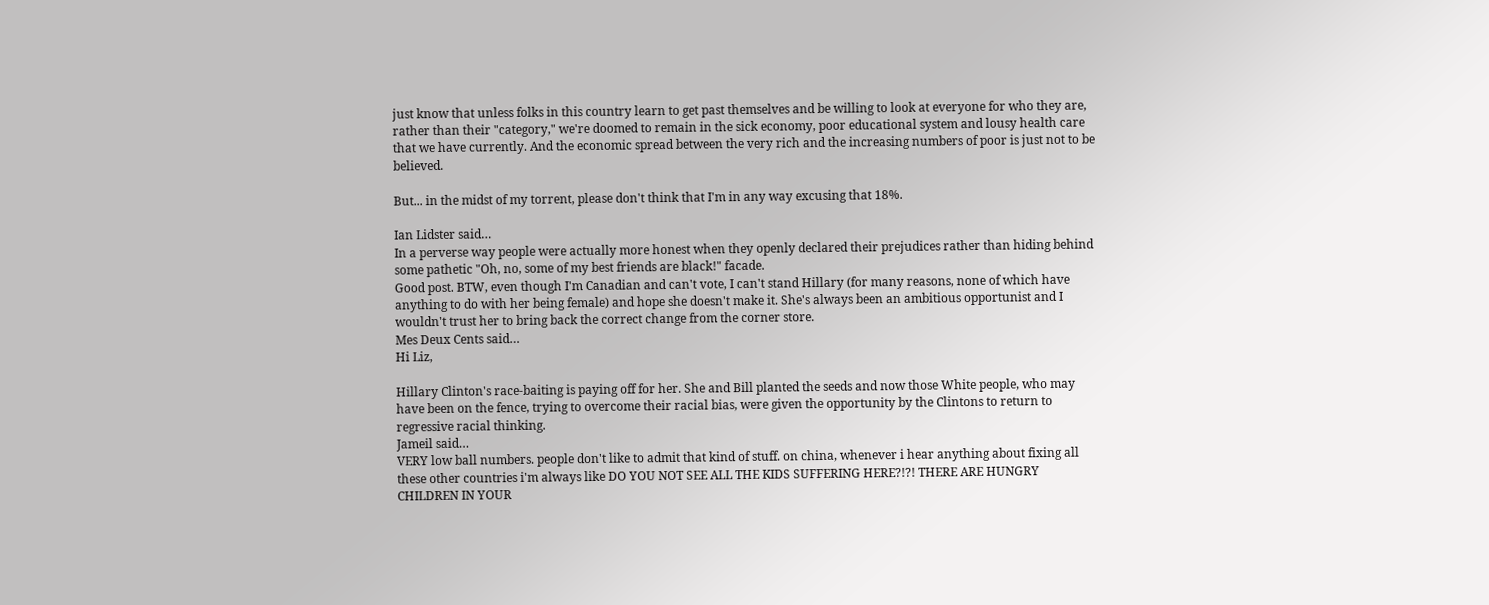just know that unless folks in this country learn to get past themselves and be willing to look at everyone for who they are, rather than their "category," we're doomed to remain in the sick economy, poor educational system and lousy health care that we have currently. And the economic spread between the very rich and the increasing numbers of poor is just not to be believed.

But... in the midst of my torrent, please don't think that I'm in any way excusing that 18%.

Ian Lidster said…
In a perverse way people were actually more honest when they openly declared their prejudices rather than hiding behind some pathetic "Oh, no, some of my best friends are black!" facade.
Good post. BTW, even though I'm Canadian and can't vote, I can't stand Hillary (for many reasons, none of which have anything to do with her being female) and hope she doesn't make it. She's always been an ambitious opportunist and I wouldn't trust her to bring back the correct change from the corner store.
Mes Deux Cents said…
Hi Liz,

Hillary Clinton's race-baiting is paying off for her. She and Bill planted the seeds and now those White people, who may have been on the fence, trying to overcome their racial bias, were given the opportunity by the Clintons to return to regressive racial thinking.
Jameil said…
VERY low ball numbers. people don't like to admit that kind of stuff. on china, whenever i hear anything about fixing all these other countries i'm always like DO YOU NOT SEE ALL THE KIDS SUFFERING HERE?!?! THERE ARE HUNGRY CHILDREN IN YOUR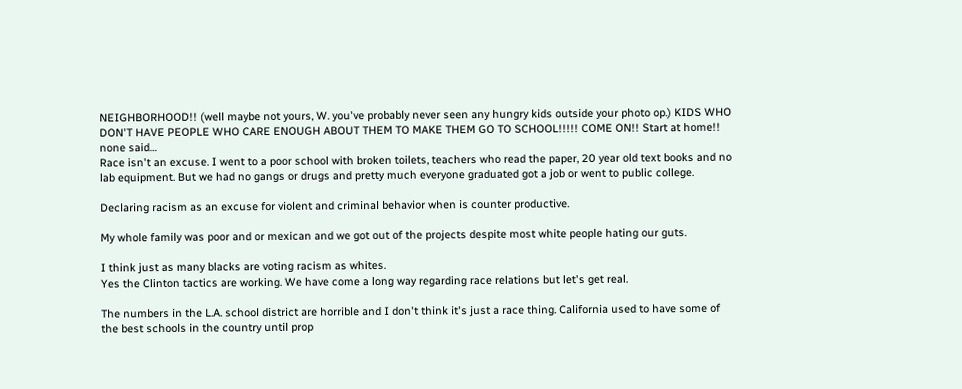NEIGHBORHOOD!! (well maybe not yours, W. you've probably never seen any hungry kids outside your photo op.) KIDS WHO DON'T HAVE PEOPLE WHO CARE ENOUGH ABOUT THEM TO MAKE THEM GO TO SCHOOL!!!!! COME ON!! Start at home!!
none said…
Race isn't an excuse. I went to a poor school with broken toilets, teachers who read the paper, 20 year old text books and no lab equipment. But we had no gangs or drugs and pretty much everyone graduated got a job or went to public college.

Declaring racism as an excuse for violent and criminal behavior when is counter productive.

My whole family was poor and or mexican and we got out of the projects despite most white people hating our guts.

I think just as many blacks are voting racism as whites.
Yes the Clinton tactics are working. We have come a long way regarding race relations but let's get real.

The numbers in the L.A. school district are horrible and I don't think it's just a race thing. California used to have some of the best schools in the country until prop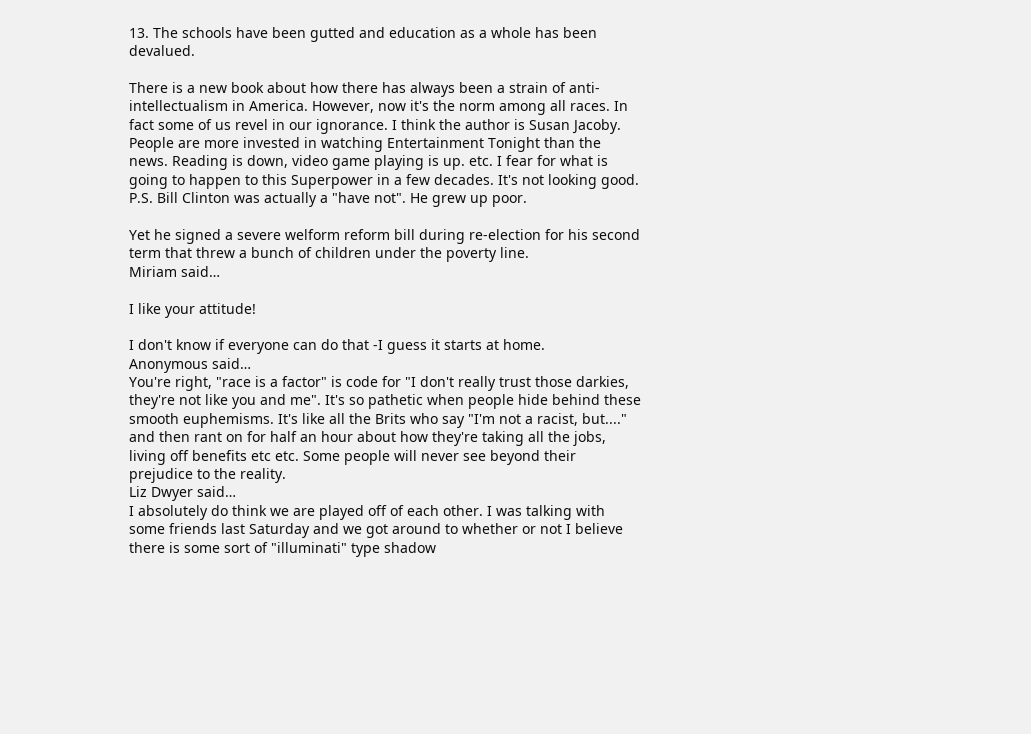13. The schools have been gutted and education as a whole has been devalued.

There is a new book about how there has always been a strain of anti-intellectualism in America. However, now it's the norm among all races. In fact some of us revel in our ignorance. I think the author is Susan Jacoby. People are more invested in watching Entertainment Tonight than the news. Reading is down, video game playing is up. etc. I fear for what is going to happen to this Superpower in a few decades. It's not looking good.
P.S. Bill Clinton was actually a "have not". He grew up poor.

Yet he signed a severe welform reform bill during re-election for his second term that threw a bunch of children under the poverty line.
Miriam said…

I like your attitude!

I don't know if everyone can do that -I guess it starts at home.
Anonymous said…
You're right, "race is a factor" is code for "I don't really trust those darkies, they're not like you and me". It's so pathetic when people hide behind these smooth euphemisms. It's like all the Brits who say "I'm not a racist, but...." and then rant on for half an hour about how they're taking all the jobs, living off benefits etc etc. Some people will never see beyond their prejudice to the reality.
Liz Dwyer said…
I absolutely do think we are played off of each other. I was talking with some friends last Saturday and we got around to whether or not I believe there is some sort of "illuminati" type shadow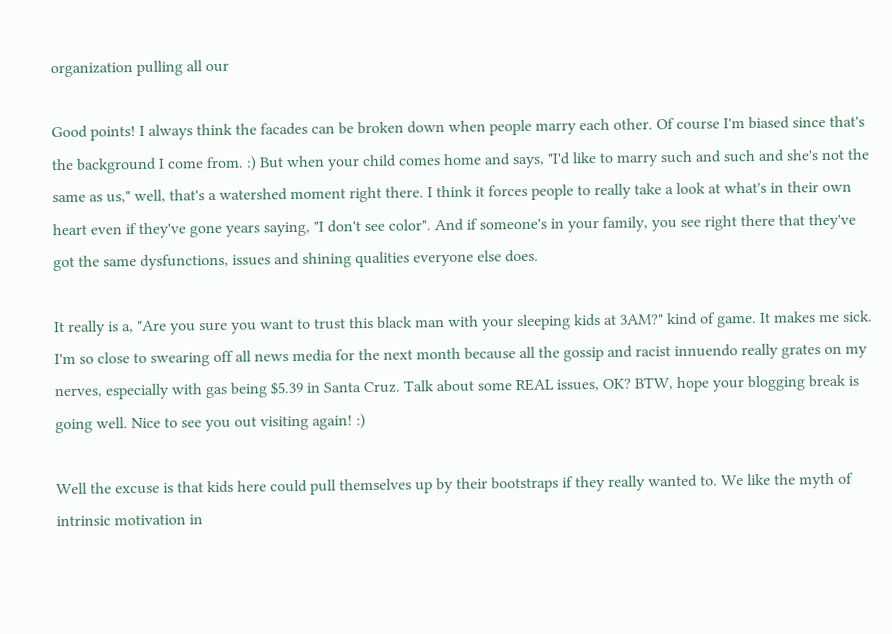organization pulling all our

Good points! I always think the facades can be broken down when people marry each other. Of course I'm biased since that's the background I come from. :) But when your child comes home and says, "I'd like to marry such and such and she's not the same as us," well, that's a watershed moment right there. I think it forces people to really take a look at what's in their own heart even if they've gone years saying, "I don't see color". And if someone's in your family, you see right there that they've got the same dysfunctions, issues and shining qualities everyone else does.

It really is a, "Are you sure you want to trust this black man with your sleeping kids at 3AM?" kind of game. It makes me sick. I'm so close to swearing off all news media for the next month because all the gossip and racist innuendo really grates on my nerves, especially with gas being $5.39 in Santa Cruz. Talk about some REAL issues, OK? BTW, hope your blogging break is going well. Nice to see you out visiting again! :)

Well the excuse is that kids here could pull themselves up by their bootstraps if they really wanted to. We like the myth of intrinsic motivation in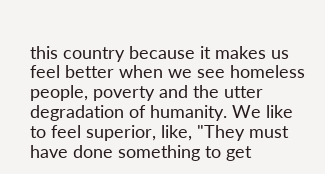this country because it makes us feel better when we see homeless people, poverty and the utter degradation of humanity. We like to feel superior, like, "They must have done something to get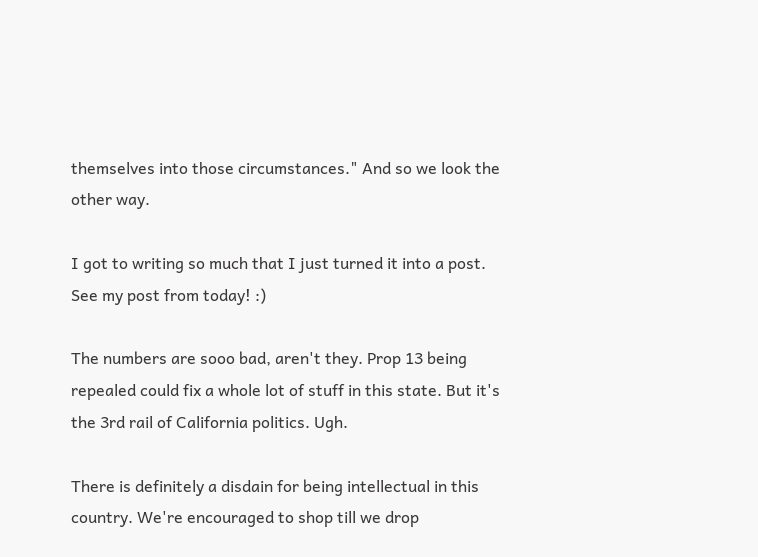themselves into those circumstances." And so we look the other way.

I got to writing so much that I just turned it into a post. See my post from today! :)

The numbers are sooo bad, aren't they. Prop 13 being repealed could fix a whole lot of stuff in this state. But it's the 3rd rail of California politics. Ugh.

There is definitely a disdain for being intellectual in this country. We're encouraged to shop till we drop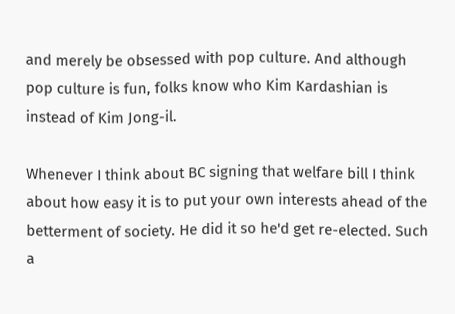and merely be obsessed with pop culture. And although pop culture is fun, folks know who Kim Kardashian is instead of Kim Jong-il.

Whenever I think about BC signing that welfare bill I think about how easy it is to put your own interests ahead of the betterment of society. He did it so he'd get re-elected. Such a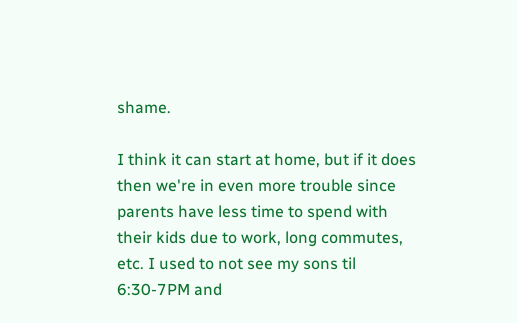shame.

I think it can start at home, but if it does then we're in even more trouble since parents have less time to spend with their kids due to work, long commutes, etc. I used to not see my sons til 6:30-7PM and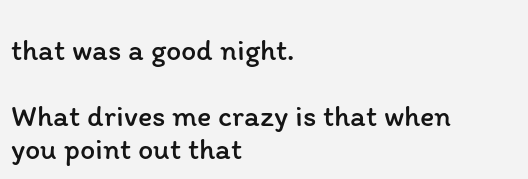that was a good night.

What drives me crazy is that when you point out that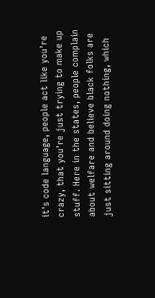it's code language, people act like you're crazy, that you're just trying to make up stuff. Here in the states, people complain about welfare and believe black folks are just sitting around doing nothing, which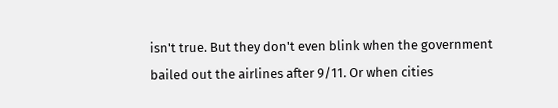isn't true. But they don't even blink when the government bailed out the airlines after 9/11. Or when cities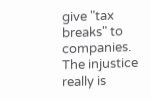give "tax breaks" to companies. The injustice really is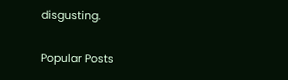disgusting.

Popular Posts